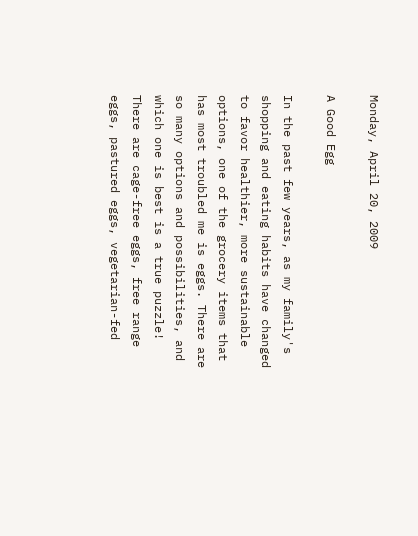Monday, April 20, 2009

A Good Egg

In the past few years, as my family's shopping and eating habits have changed to favor healthier, more sustainable options, one of the grocery items that has most troubled me is eggs. There are so many options and possibilities, and which one is best is a true puzzle! There are cage-free eggs, free range eggs, pastured eggs, vegetarian-fed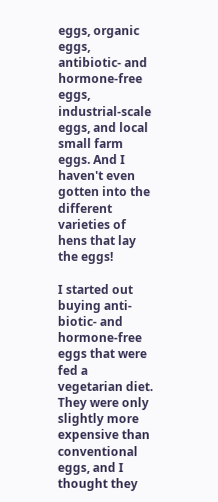eggs, organic eggs, antibiotic- and hormone-free eggs, industrial-scale eggs, and local small farm eggs. And I haven't even gotten into the different varieties of hens that lay the eggs!

I started out buying anti-biotic- and hormone-free eggs that were fed a vegetarian diet. They were only slightly more expensive than conventional eggs, and I thought they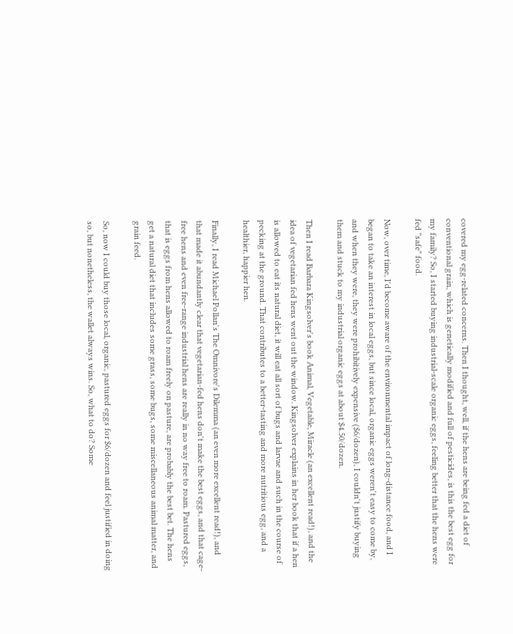covered my egg-related concerns. Then I thought, well, if the hens are being fed a diet of conventional grain, which is genetically modified and full of pesticides, is this the best egg for my family? So, I started buying industrial-scale organic eggs, feeling better that the hens were fed "safe" food.

Now, over time, I'd become aware of the environmental impact of long-distance food, and I began to take an interest in local eggs, but since local, organic eggs weren't easy to come by, and when they were, they were prohibitively expensive ($6/dozen), I couldn't justify buying them and stuck to my industrial organic eggs at about $4.50/dozen.

Then I read Barbara Kingsolver's book Animal, Vegetable, Miracle (an excellent read!), and the idea of vegetarian fed hens went out the window. Kingsolver explains in her book that if a hen is allowed to eat its natural diet, it will eat all sort of bugs and larvae and such in the course of pecking at the ground. That contributes to a better-tasting and more nutritious egg, and a healthier, happier hen.

Finally, I read Michael Pollan's The Omnivore's Dilemma (an even more excellent read!), and that made it abundantly clear that vegetarian-fed hens don't make the best eggs, and that cage-free hens and even free-range industrial hens are really in no way free to roam. Pastured eggs, that is eggs from hens allowed to roam freely on pasture, are probably the best bet. The hens get a natural diet that includes some grass, some bugs, some miscellaneous animal matter, and grain feed.

So, now I could buy those local, organic, pastured eggs for $6/dozen and feel justified in doing so, but nonetheless, the wallet always wins. So, what to do? Some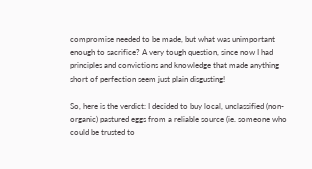compromise needed to be made, but what was unimportant enough to sacrifice? A very tough question, since now I had principles and convictions and knowledge that made anything short of perfection seem just plain disgusting!

So, here is the verdict: I decided to buy local, unclassified (non-organic) pastured eggs from a reliable source (ie. someone who could be trusted to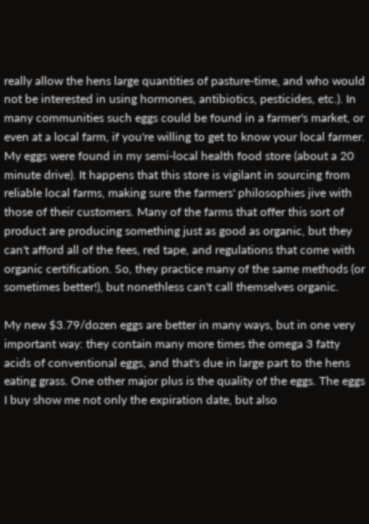really allow the hens large quantities of pasture-time, and who would not be interested in using hormones, antibiotics, pesticides, etc.). In many communities such eggs could be found in a farmer's market, or even at a local farm, if you're willing to get to know your local farmer. My eggs were found in my semi-local health food store (about a 20 minute drive). It happens that this store is vigilant in sourcing from reliable local farms, making sure the farmers' philosophies jive with those of their customers. Many of the farms that offer this sort of product are producing something just as good as organic, but they can't afford all of the fees, red tape, and regulations that come with organic certification. So, they practice many of the same methods (or sometimes better!), but nonethless can't call themselves organic.

My new $3.79/dozen eggs are better in many ways, but in one very important way: they contain many more times the omega 3 fatty acids of conventional eggs, and that's due in large part to the hens eating grass. One other major plus is the quality of the eggs. The eggs I buy show me not only the expiration date, but also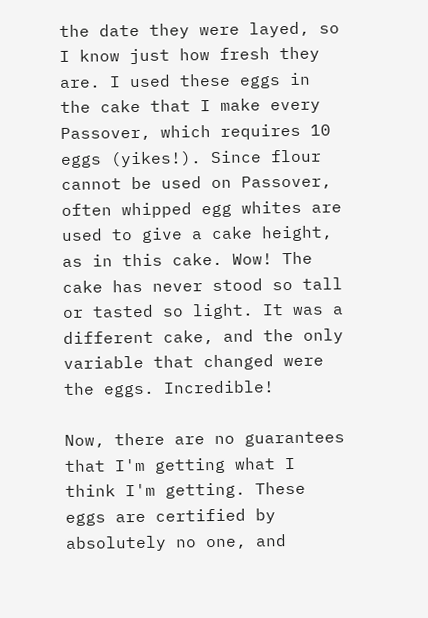the date they were layed, so I know just how fresh they are. I used these eggs in the cake that I make every Passover, which requires 10 eggs (yikes!). Since flour cannot be used on Passover, often whipped egg whites are used to give a cake height, as in this cake. Wow! The cake has never stood so tall or tasted so light. It was a different cake, and the only variable that changed were the eggs. Incredible!

Now, there are no guarantees that I'm getting what I think I'm getting. These eggs are certified by absolutely no one, and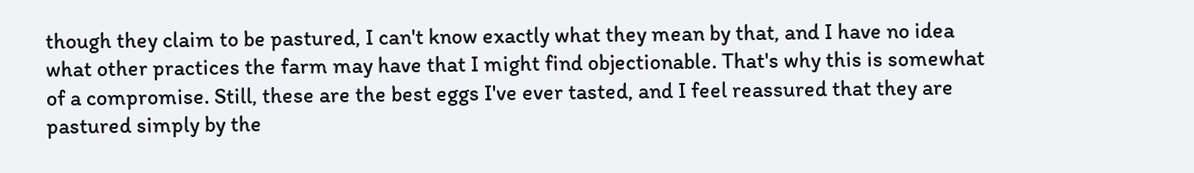though they claim to be pastured, I can't know exactly what they mean by that, and I have no idea what other practices the farm may have that I might find objectionable. That's why this is somewhat of a compromise. Still, these are the best eggs I've ever tasted, and I feel reassured that they are pastured simply by the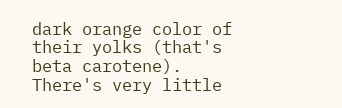dark orange color of their yolks (that's beta carotene). There's very little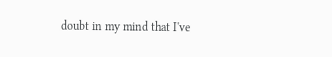doubt in my mind that I've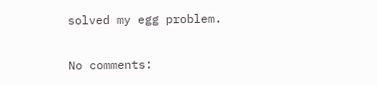solved my egg problem.

No comments: